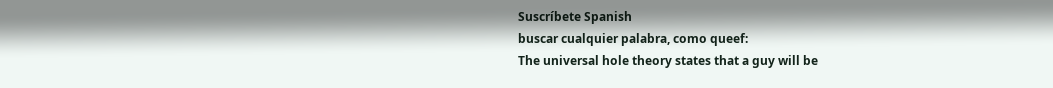Suscríbete Spanish
buscar cualquier palabra, como queef:
The universal hole theory states that a guy will be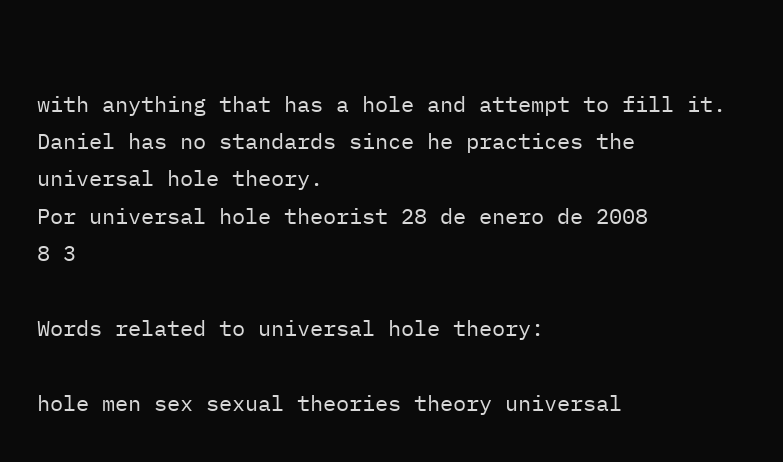with anything that has a hole and attempt to fill it.
Daniel has no standards since he practices the universal hole theory.
Por universal hole theorist 28 de enero de 2008
8 3

Words related to universal hole theory:

hole men sex sexual theories theory universal